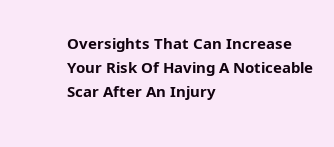Oversights That Can Increase Your Risk Of Having A Noticeable Scar After An Injury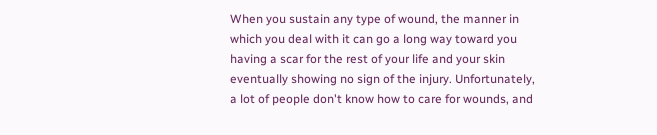When you sustain any type of wound, the manner in which you deal with it can go a long way toward you having a scar for the rest of your life and your skin eventually showing no sign of the injury. Unfortunately, a lot of people don't know how to care for wounds, and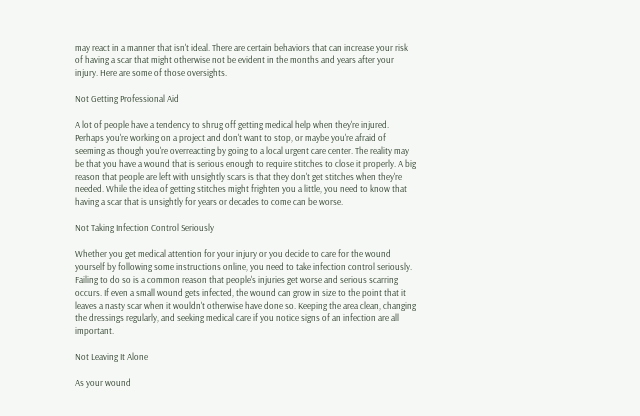may react in a manner that isn't ideal. There are certain behaviors that can increase your risk of having a scar that might otherwise not be evident in the months and years after your injury. Here are some of those oversights.

Not Getting Professional Aid

A lot of people have a tendency to shrug off getting medical help when they're injured. Perhaps you're working on a project and don't want to stop, or maybe you're afraid of seeming as though you're overreacting by going to a local urgent care center. The reality may be that you have a wound that is serious enough to require stitches to close it properly. A big reason that people are left with unsightly scars is that they don't get stitches when they're needed. While the idea of getting stitches might frighten you a little, you need to know that having a scar that is unsightly for years or decades to come can be worse.

Not Taking Infection Control Seriously

Whether you get medical attention for your injury or you decide to care for the wound yourself by following some instructions online, you need to take infection control seriously. Failing to do so is a common reason that people's injuries get worse and serious scarring occurs. If even a small wound gets infected, the wound can grow in size to the point that it leaves a nasty scar when it wouldn't otherwise have done so. Keeping the area clean, changing the dressings regularly, and seeking medical care if you notice signs of an infection are all important.

Not Leaving It Alone

As your wound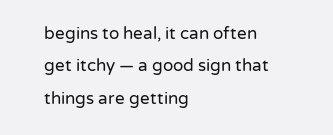begins to heal, it can often get itchy — a good sign that things are getting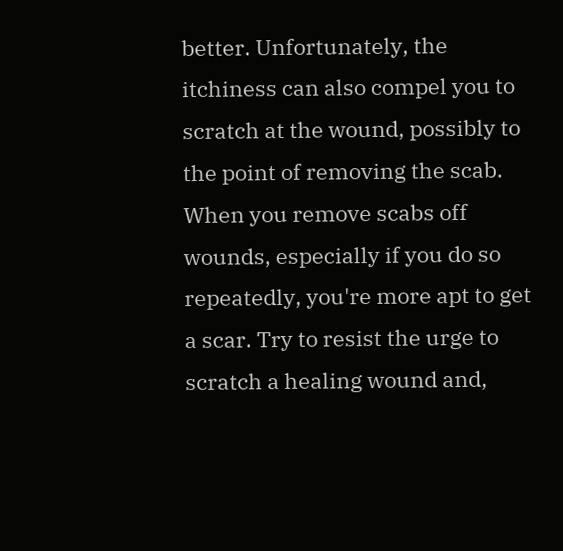better. Unfortunately, the itchiness can also compel you to scratch at the wound, possibly to the point of removing the scab. When you remove scabs off wounds, especially if you do so repeatedly, you're more apt to get a scar. Try to resist the urge to scratch a healing wound and,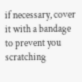if necessary, cover it with a bandage to prevent you scratching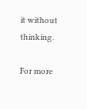it without thinking.

For more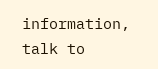information, talk to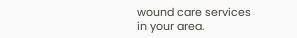wound care services in your area.